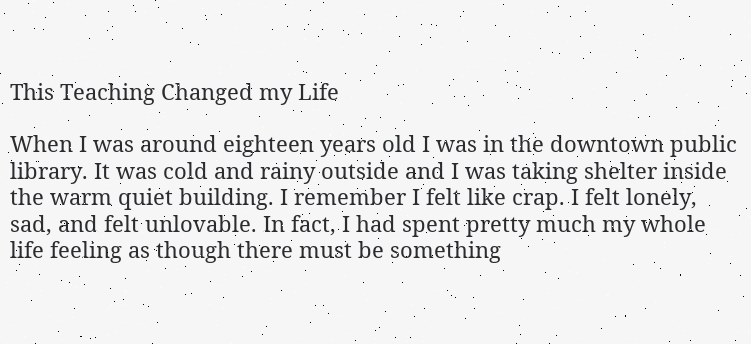This Teaching Changed my Life

When I was around eighteen years old I was in the downtown public library. It was cold and rainy outside and I was taking shelter inside the warm quiet building. I remember I felt like crap. I felt lonely, sad, and felt unlovable. In fact, I had spent pretty much my whole life feeling as though there must be something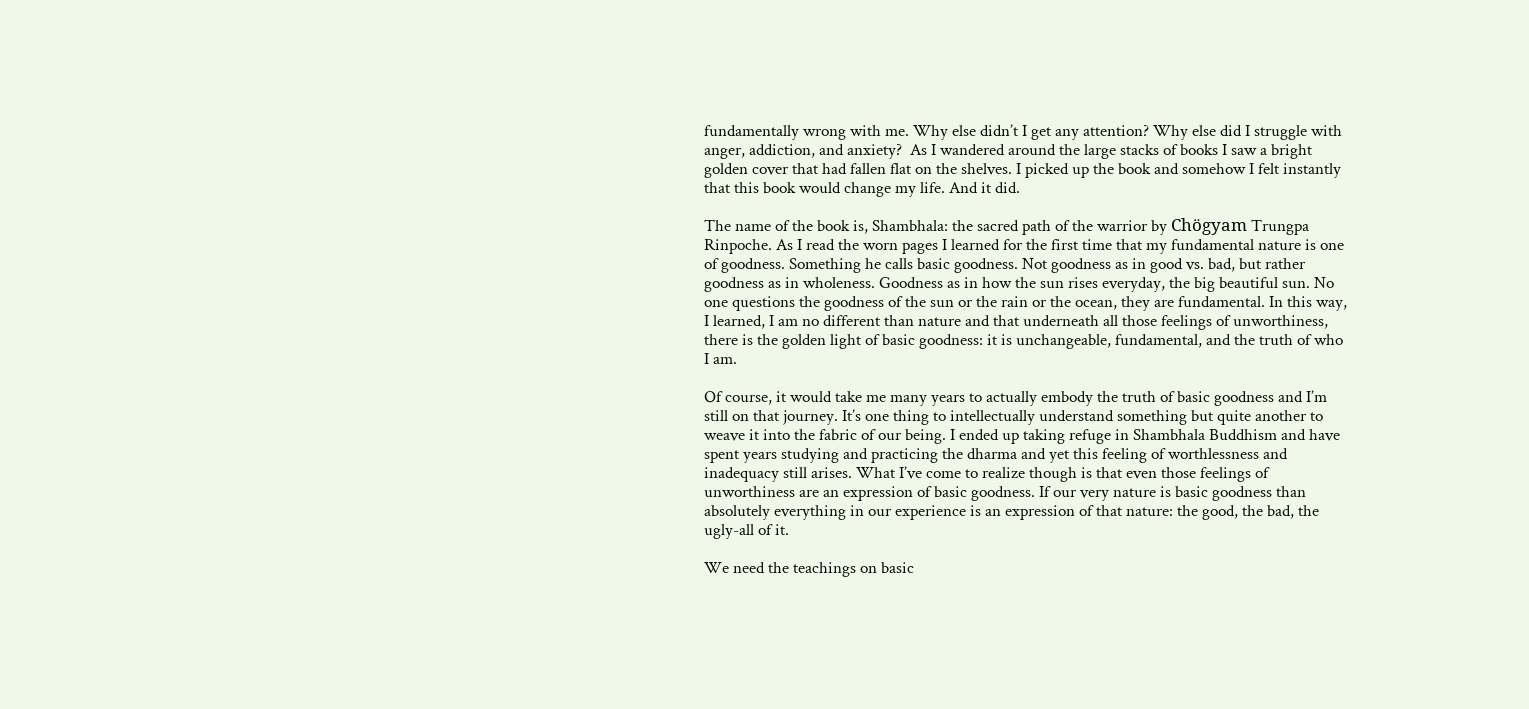fundamentally wrong with me. Why else didn’t I get any attention? Why else did I struggle with anger, addiction, and anxiety?  As I wandered around the large stacks of books I saw a bright golden cover that had fallen flat on the shelves. I picked up the book and somehow I felt instantly that this book would change my life. And it did.

The name of the book is, Shambhala: the sacred path of the warrior by Chögyam Trungpa Rinpoche. As I read the worn pages I learned for the first time that my fundamental nature is one of goodness. Something he calls basic goodness. Not goodness as in good vs. bad, but rather goodness as in wholeness. Goodness as in how the sun rises everyday, the big beautiful sun. No one questions the goodness of the sun or the rain or the ocean, they are fundamental. In this way, I learned, I am no different than nature and that underneath all those feelings of unworthiness, there is the golden light of basic goodness: it is unchangeable, fundamental, and the truth of who I am.

Of course, it would take me many years to actually embody the truth of basic goodness and I’m still on that journey. It’s one thing to intellectually understand something but quite another to weave it into the fabric of our being. I ended up taking refuge in Shambhala Buddhism and have spent years studying and practicing the dharma and yet this feeling of worthlessness and inadequacy still arises. What I’ve come to realize though is that even those feelings of unworthiness are an expression of basic goodness. If our very nature is basic goodness than absolutely everything in our experience is an expression of that nature: the good, the bad, the ugly-all of it.

We need the teachings on basic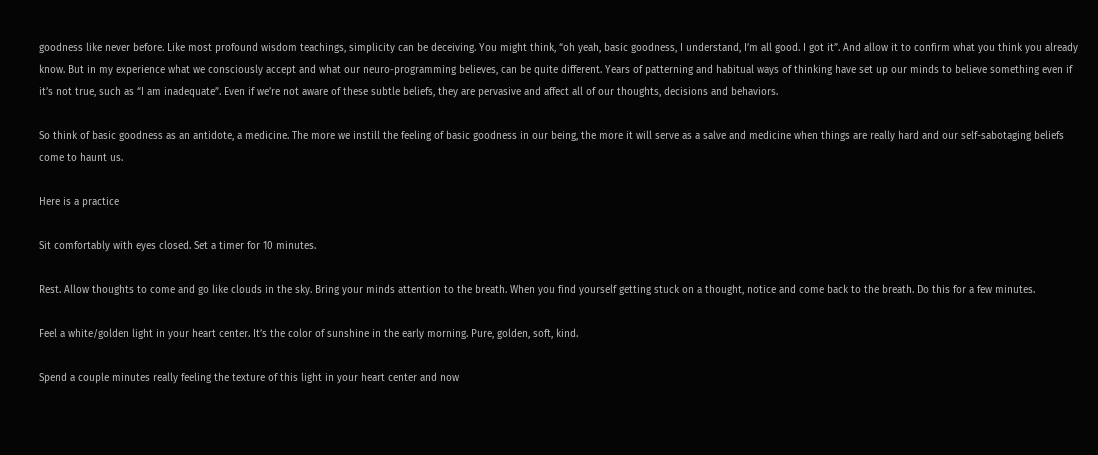goodness like never before. Like most profound wisdom teachings, simplicity can be deceiving. You might think, “oh yeah, basic goodness, I understand, I’m all good. I got it”. And allow it to confirm what you think you already know. But in my experience what we consciously accept and what our neuro-programming believes, can be quite different. Years of patterning and habitual ways of thinking have set up our minds to believe something even if it’s not true, such as “I am inadequate”. Even if we’re not aware of these subtle beliefs, they are pervasive and affect all of our thoughts, decisions and behaviors.

So think of basic goodness as an antidote, a medicine. The more we instill the feeling of basic goodness in our being, the more it will serve as a salve and medicine when things are really hard and our self-sabotaging beliefs come to haunt us.

Here is a practice

Sit comfortably with eyes closed. Set a timer for 10 minutes.

Rest. Allow thoughts to come and go like clouds in the sky. Bring your minds attention to the breath. When you find yourself getting stuck on a thought, notice and come back to the breath. Do this for a few minutes.

Feel a white/golden light in your heart center. It’s the color of sunshine in the early morning. Pure, golden, soft, kind.

Spend a couple minutes really feeling the texture of this light in your heart center and now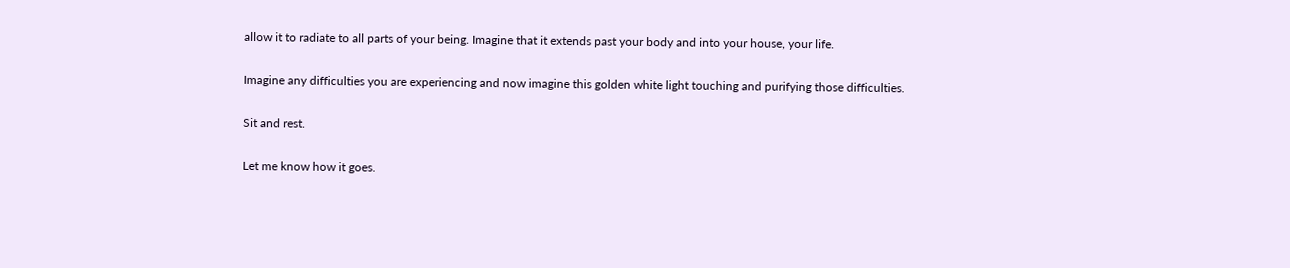allow it to radiate to all parts of your being. Imagine that it extends past your body and into your house, your life.

Imagine any difficulties you are experiencing and now imagine this golden white light touching and purifying those difficulties.

Sit and rest.

Let me know how it goes.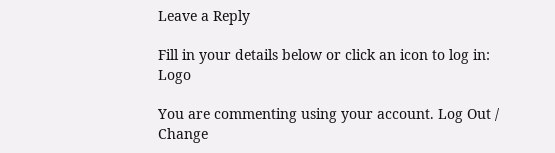Leave a Reply

Fill in your details below or click an icon to log in: Logo

You are commenting using your account. Log Out /  Change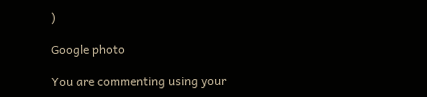)

Google photo

You are commenting using your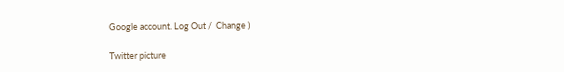Google account. Log Out /  Change )

Twitter picture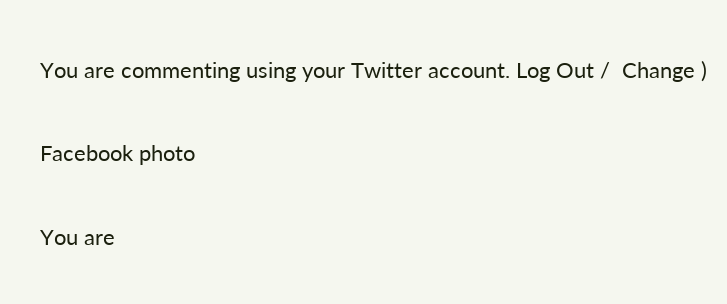You are commenting using your Twitter account. Log Out /  Change )

Facebook photo

You are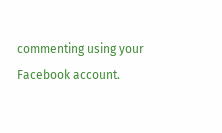commenting using your Facebook account.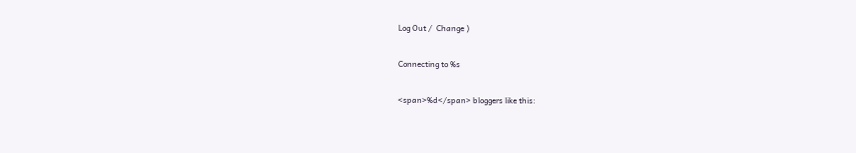Log Out /  Change )

Connecting to %s

<span>%d</span> bloggers like this: